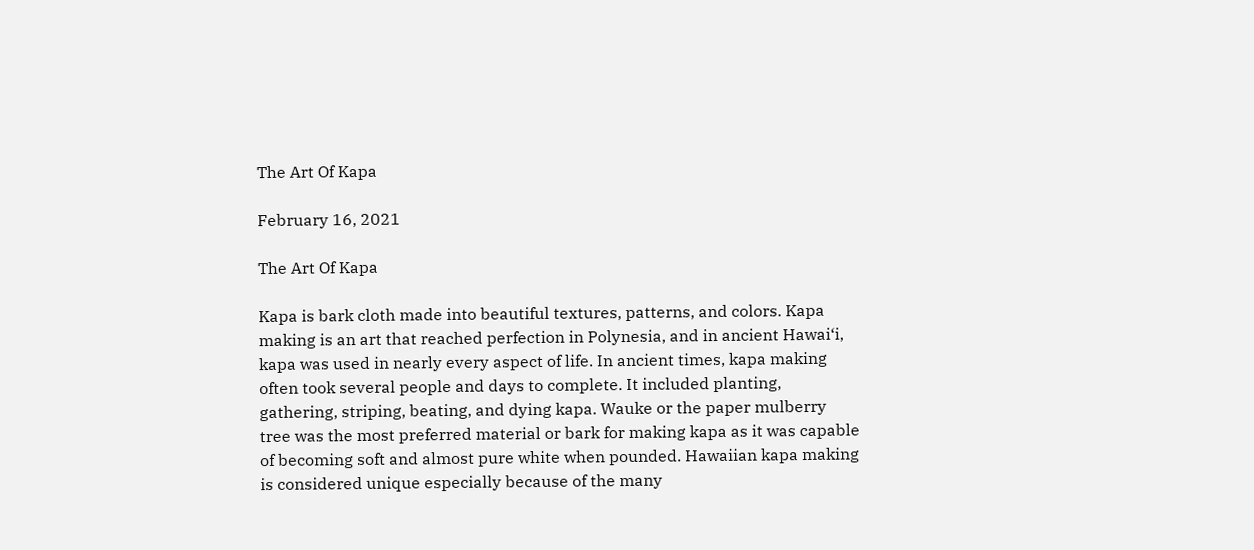The Art Of Kapa

February 16, 2021

The Art Of Kapa

Kapa is bark cloth made into beautiful textures, patterns, and colors. Kapa making is an art that reached perfection in Polynesia, and in ancient Hawai‘i, kapa was used in nearly every aspect of life. In ancient times, kapa making often took several people and days to complete. It included planting, gathering, striping, beating, and dying kapa. Wauke or the paper mulberry tree was the most preferred material or bark for making kapa as it was capable of becoming soft and almost pure white when pounded. Hawaiian kapa making is considered unique especially because of the many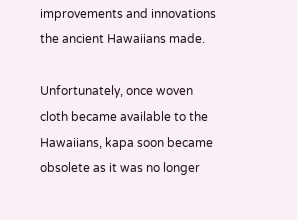improvements and innovations the ancient Hawaiians made.

Unfortunately, once woven cloth became available to the Hawaiians, kapa soon became obsolete as it was no longer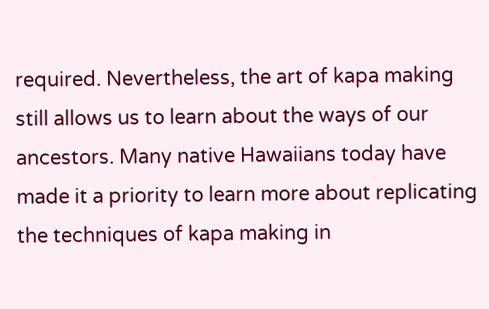required. Nevertheless, the art of kapa making still allows us to learn about the ways of our ancestors. Many native Hawaiians today have made it a priority to learn more about replicating the techniques of kapa making in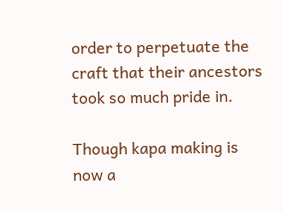order to perpetuate the craft that their ancestors took so much pride in.

Though kapa making is now a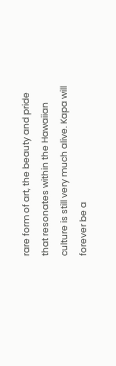rare form of art, the beauty and pride that resonates within the Hawaiian culture is still very much alive. Kapa will forever be a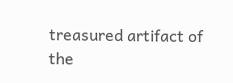treasured artifact of the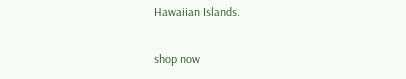Hawaiian Islands.

shop now